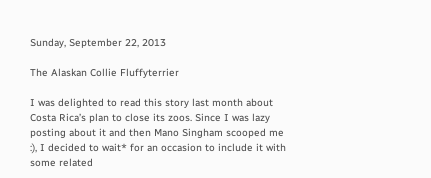Sunday, September 22, 2013

The Alaskan Collie Fluffyterrier

I was delighted to read this story last month about Costa Rica’s plan to close its zoos. Since I was lazy posting about it and then Mano Singham scooped me :), I decided to wait* for an occasion to include it with some related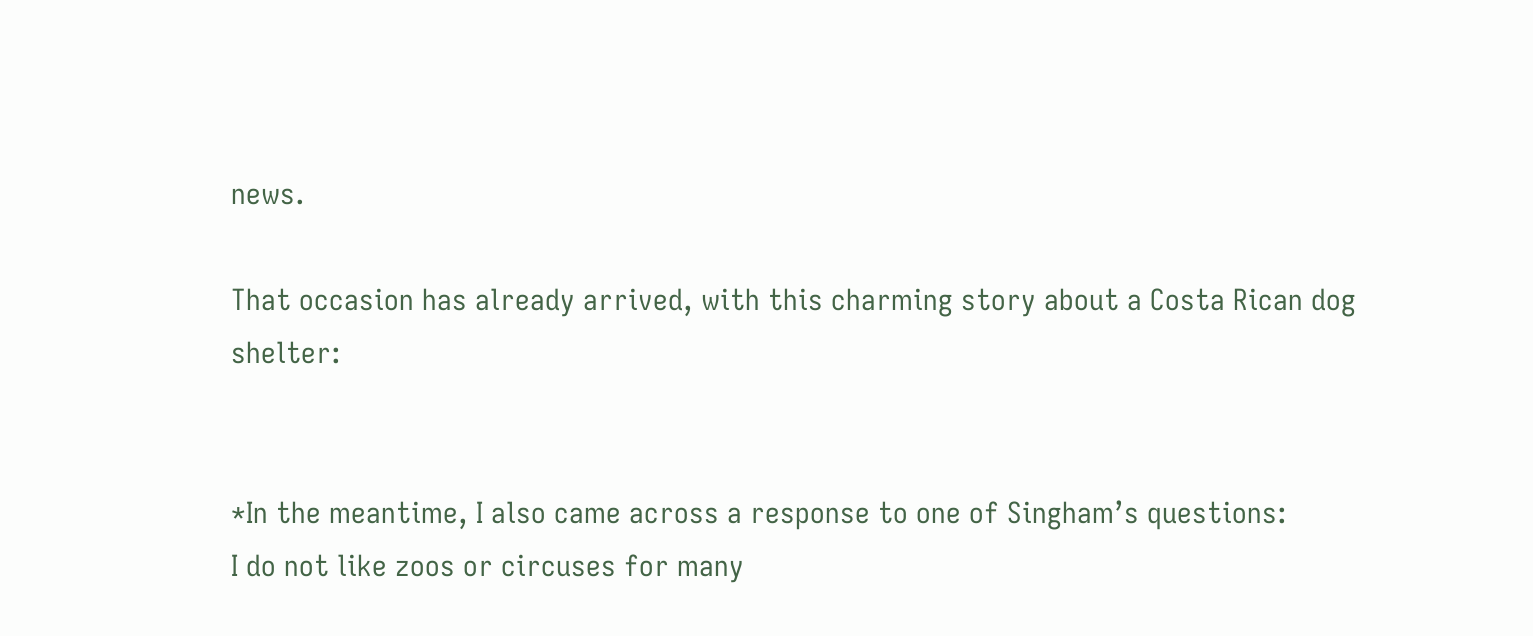news.

That occasion has already arrived, with this charming story about a Costa Rican dog shelter:


*In the meantime, I also came across a response to one of Singham’s questions:
I do not like zoos or circuses for many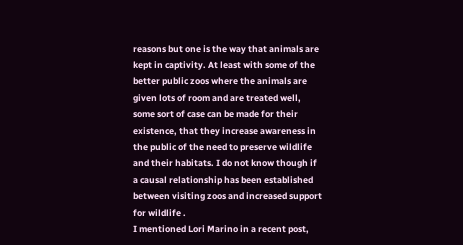reasons but one is the way that animals are kept in captivity. At least with some of the better public zoos where the animals are given lots of room and are treated well, some sort of case can be made for their existence, that they increase awareness in the public of the need to preserve wildlife and their habitats. I do not know though if a causal relationship has been established between visiting zoos and increased support for wildlife .
I mentioned Lori Marino in a recent post,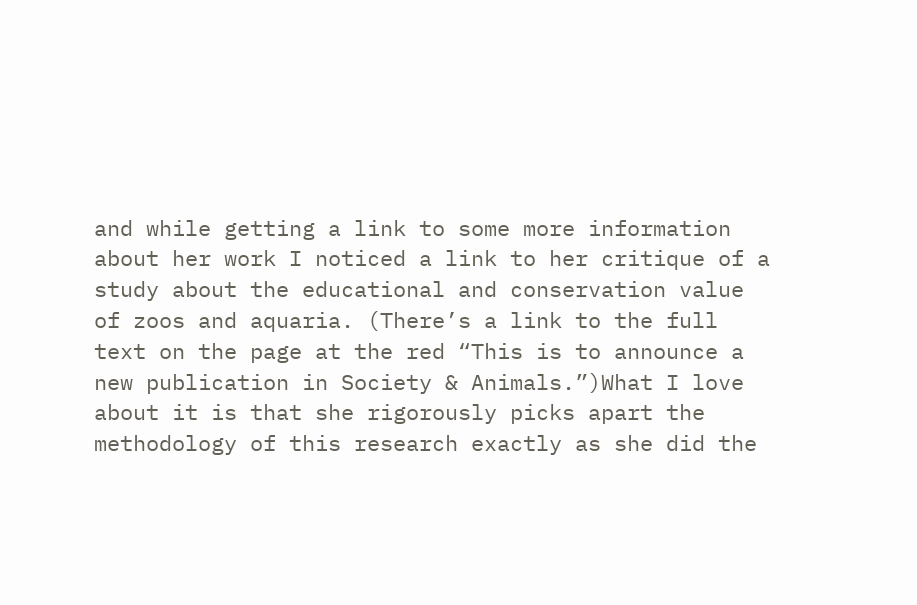and while getting a link to some more information about her work I noticed a link to her critique of a study about the educational and conservation value of zoos and aquaria. (There’s a link to the full text on the page at the red “This is to announce a new publication in Society & Animals.”)What I love about it is that she rigorously picks apart the methodology of this research exactly as she did the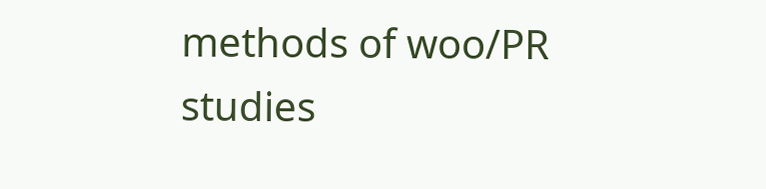methods of woo/PR studies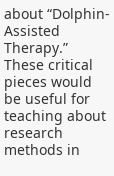about “Dolphin-Assisted Therapy.” These critical pieces would be useful for teaching about research methods in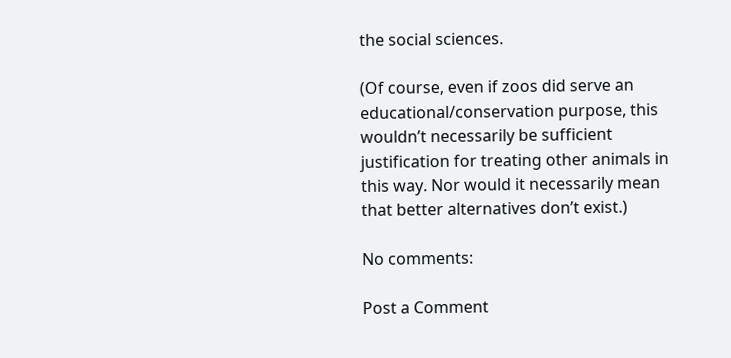the social sciences.

(Of course, even if zoos did serve an educational/conservation purpose, this wouldn’t necessarily be sufficient justification for treating other animals in this way. Nor would it necessarily mean that better alternatives don’t exist.)

No comments:

Post a Comment